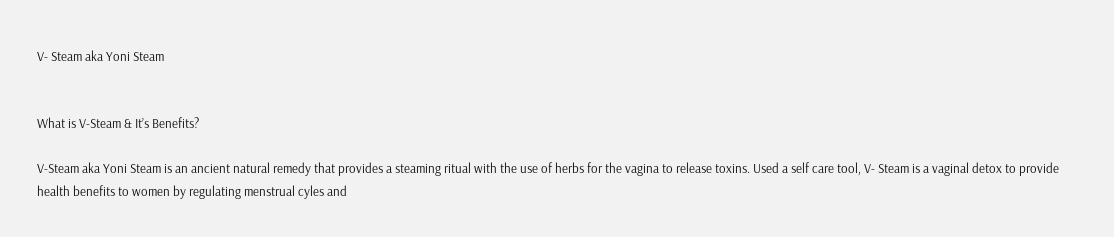V- Steam aka Yoni Steam


What is V-Steam & It’s Benefits?

V-Steam aka Yoni Steam is an ancient natural remedy that provides a steaming ritual with the use of herbs for the vagina to release toxins. Used a self care tool, V- Steam is a vaginal detox to provide health benefits to women by regulating menstrual cyles and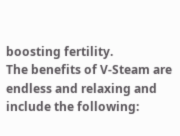boosting fertility.
The benefits of V-Steam are endless and relaxing and include the following: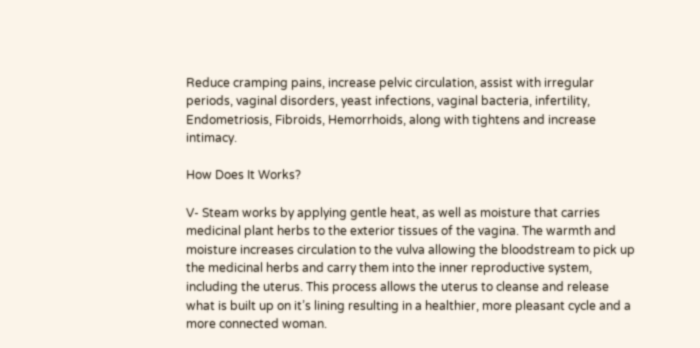Reduce cramping pains, increase pelvic circulation, assist with irregular periods, vaginal disorders, yeast infections, vaginal bacteria, infertility, Endometriosis, Fibroids, Hemorrhoids, along with tightens and increase intimacy.

How Does It Works?

V- Steam works by applying gentle heat, as well as moisture that carries medicinal plant herbs to the exterior tissues of the vagina. The warmth and moisture increases circulation to the vulva allowing the bloodstream to pick up the medicinal herbs and carry them into the inner reproductive system, including the uterus. This process allows the uterus to cleanse and release what is built up on it’s lining resulting in a healthier, more pleasant cycle and a more connected woman.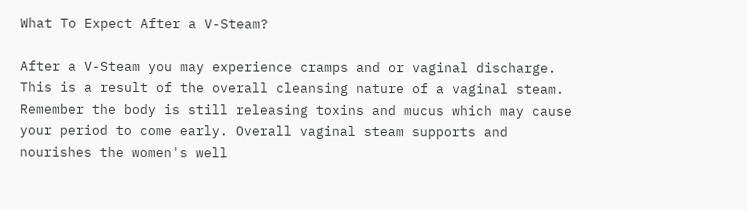What To Expect After a V-Steam?

After a V-Steam you may experience cramps and or vaginal discharge. This is a result of the overall cleansing nature of a vaginal steam. Remember the body is still releasing toxins and mucus which may cause your period to come early. Overall vaginal steam supports and nourishes the women's well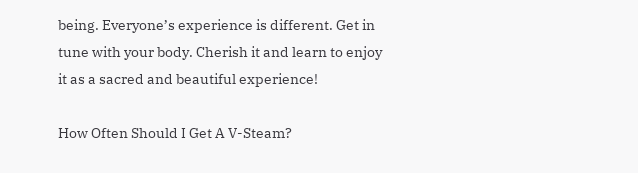being. Everyone’s experience is different. Get in tune with your body. Cherish it and learn to enjoy it as a sacred and beautiful experience!

How Often Should I Get A V-Steam?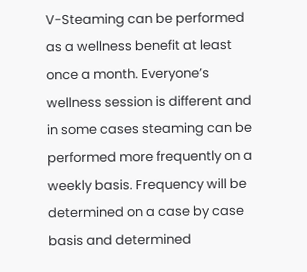V-Steaming can be performed as a wellness benefit at least once a month. Everyone’s wellness session is different and in some cases steaming can be performed more frequently on a weekly basis. Frequency will be determined on a case by case basis and determined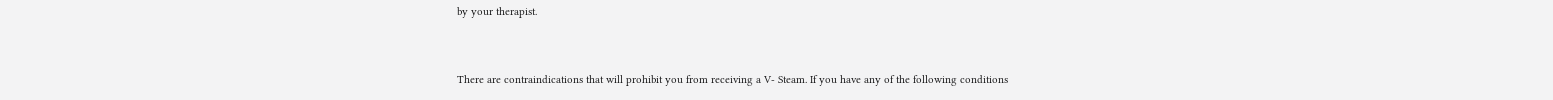by your therapist.


There are contraindications that will prohibit you from receiving a V- Steam. If you have any of the following conditions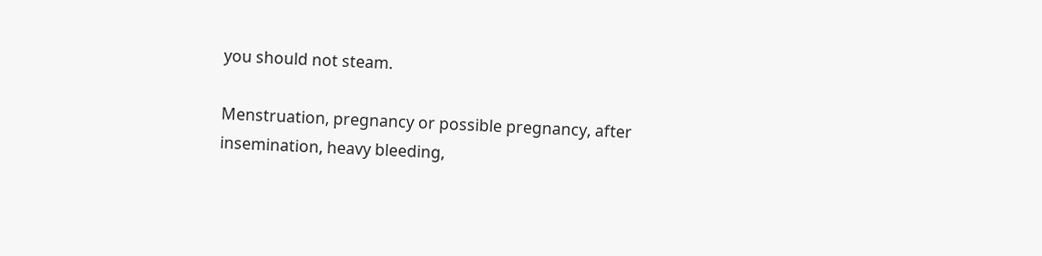you should not steam.

Menstruation, pregnancy or possible pregnancy, after insemination, heavy bleeding,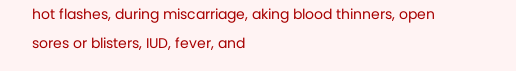hot flashes, during miscarriage, aking blood thinners, open sores or blisters, IUD, fever, and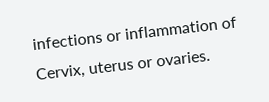infections or inflammation of Cervix, uterus or ovaries.